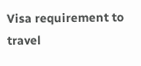Visa requirement to travel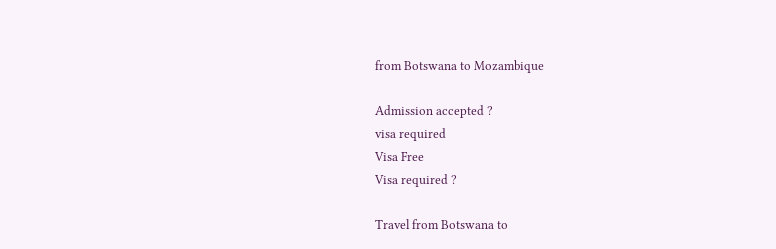from Botswana to Mozambique

Admission accepted ?
visa required
Visa Free
Visa required ?

Travel from Botswana to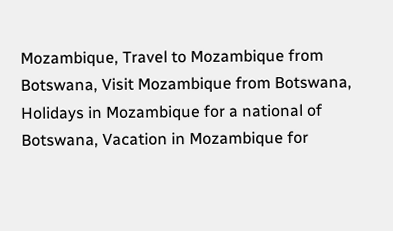Mozambique, Travel to Mozambique from Botswana, Visit Mozambique from Botswana, Holidays in Mozambique for a national of Botswana, Vacation in Mozambique for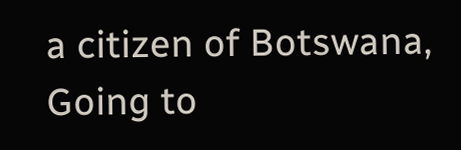a citizen of Botswana, Going to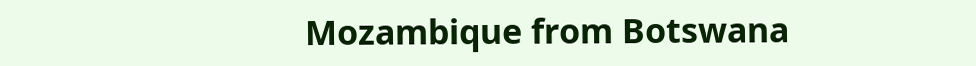Mozambique from Botswana